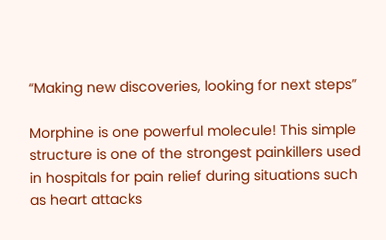“Making new discoveries, looking for next steps”

Morphine is one powerful molecule! This simple structure is one of the strongest painkillers used in hospitals for pain relief during situations such as heart attacks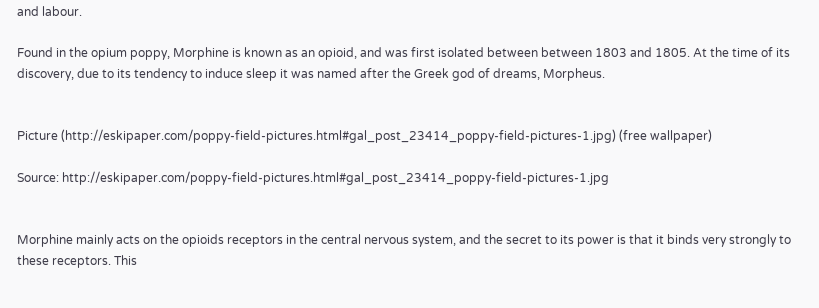and labour.

Found in the opium poppy, Morphine is known as an opioid, and was first isolated between between 1803 and 1805. At the time of its discovery, due to its tendency to induce sleep it was named after the Greek god of dreams, Morpheus.


Picture (http://eskipaper.com/poppy-field-pictures.html#gal_post_23414_poppy-field-pictures-1.jpg) (free wallpaper)

Source: http://eskipaper.com/poppy-field-pictures.html#gal_post_23414_poppy-field-pictures-1.jpg


Morphine mainly acts on the opioids receptors in the central nervous system, and the secret to its power is that it binds very strongly to these receptors. This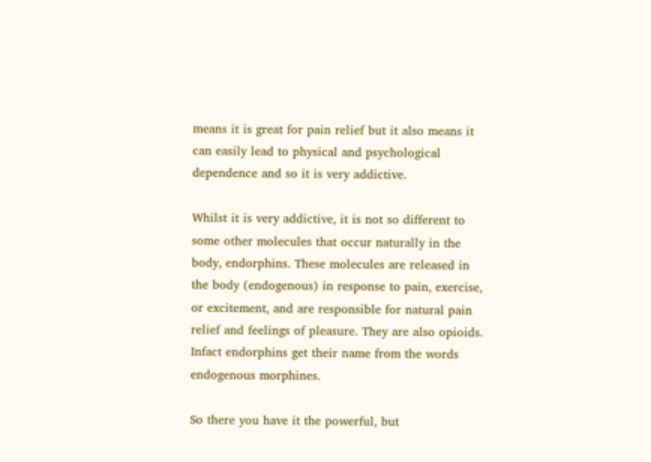means it is great for pain relief but it also means it can easily lead to physical and psychological dependence and so it is very addictive.

Whilst it is very addictive, it is not so different to some other molecules that occur naturally in the body, endorphins. These molecules are released in the body (endogenous) in response to pain, exercise, or excitement, and are responsible for natural pain relief and feelings of pleasure. They are also opioids. Infact endorphins get their name from the words endogenous morphines.

So there you have it the powerful, but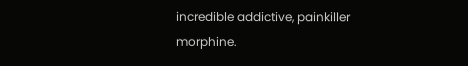incredible addictive, painkiller morphine.